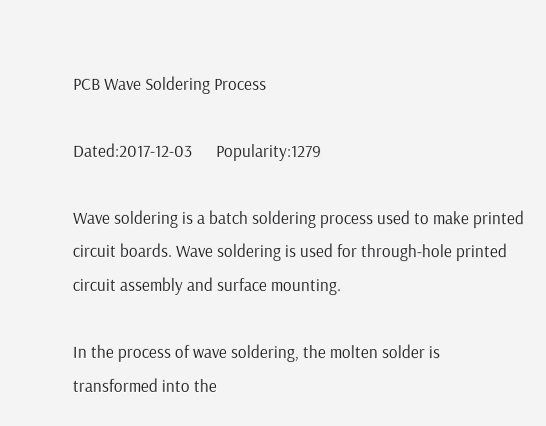PCB Wave Soldering Process

Dated:2017-12-03      Popularity:1279

Wave soldering is a batch soldering process used to make printed circuit boards. Wave soldering is used for through-hole printed circuit assembly and surface mounting.

In the process of wave soldering, the molten solder is transformed into the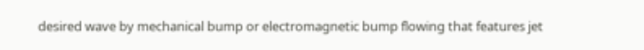desired wave by mechanical bump or electromagnetic bump flowing that features jet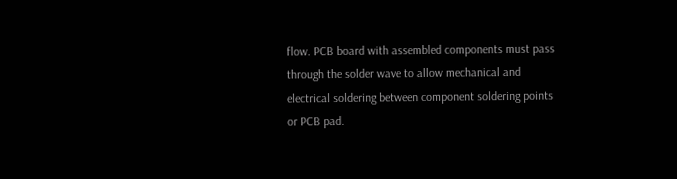flow. PCB board with assembled components must pass through the solder wave to allow mechanical and electrical soldering between component soldering points or PCB pad.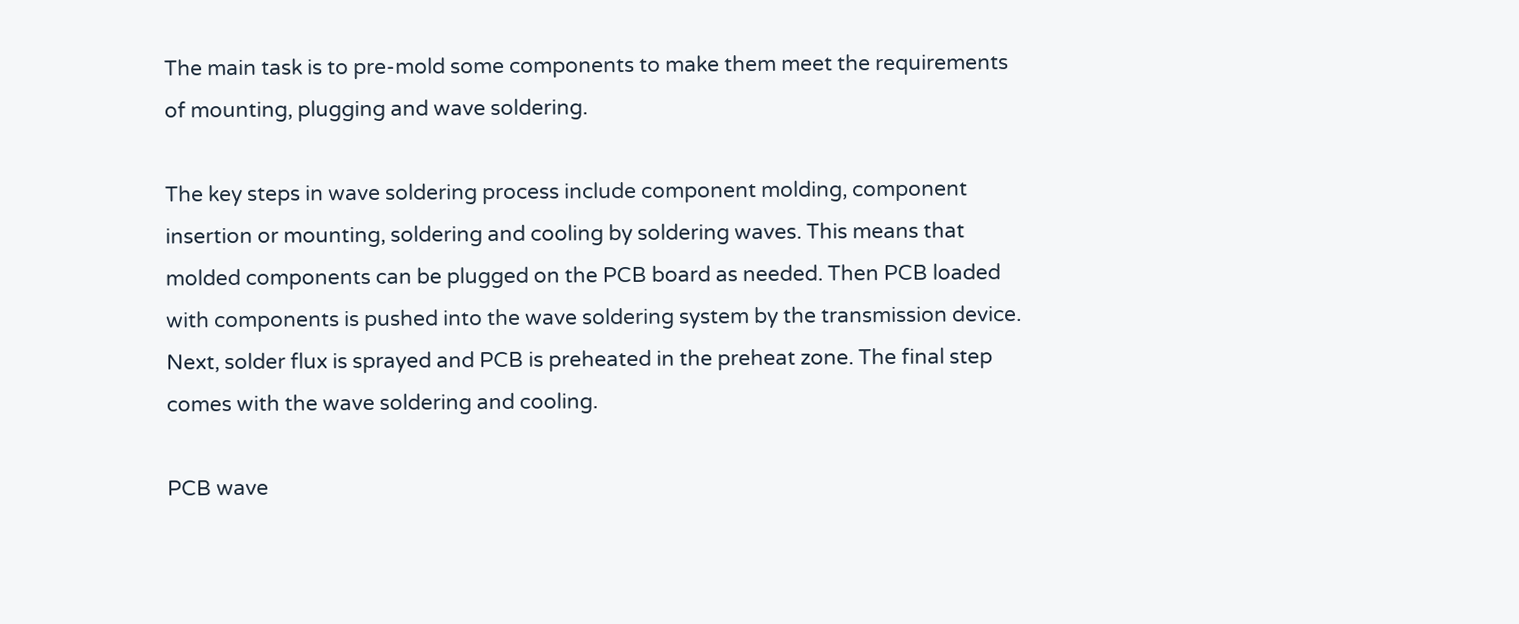The main task is to pre-mold some components to make them meet the requirements of mounting, plugging and wave soldering.

The key steps in wave soldering process include component molding, component insertion or mounting, soldering and cooling by soldering waves. This means that molded components can be plugged on the PCB board as needed. Then PCB loaded with components is pushed into the wave soldering system by the transmission device. Next, solder flux is sprayed and PCB is preheated in the preheat zone. The final step comes with the wave soldering and cooling.

PCB wave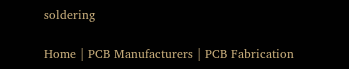soldering

Home | PCB Manufacturers | PCB Fabrication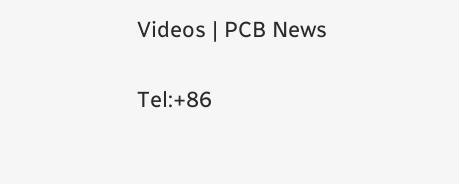Videos | PCB News

Tel:+86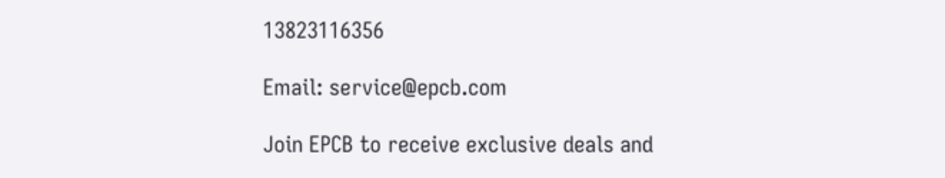13823116356

Email: service@epcb.com

Join EPCB to receive exclusive deals and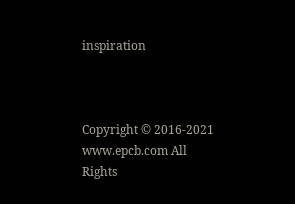inspiration



Copyright © 2016-2021 www.epcb.com All Rights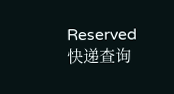Reserved 快递查询